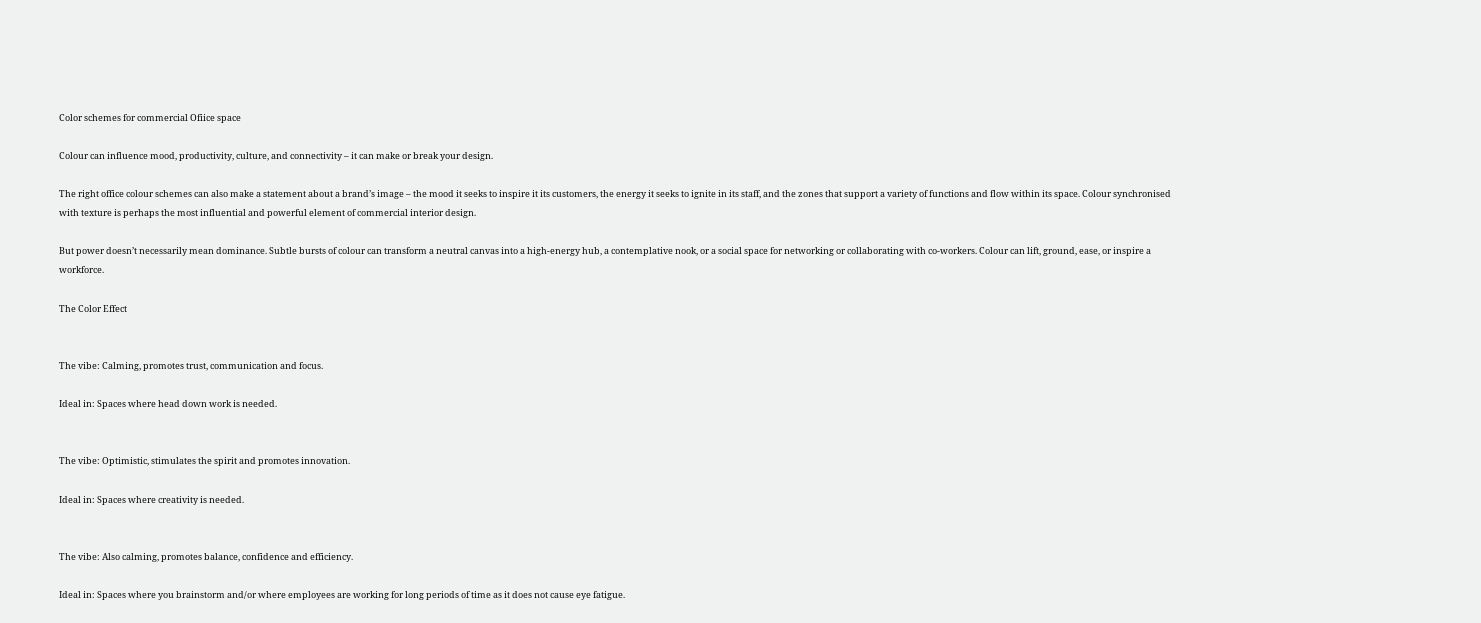Color schemes for commercial Ofiice space

Colour can influence mood, productivity, culture, and connectivity – it can make or break your design.

The right office colour schemes can also make a statement about a brand’s image – the mood it seeks to inspire it its customers, the energy it seeks to ignite in its staff, and the zones that support a variety of functions and flow within its space. Colour synchronised with texture is perhaps the most influential and powerful element of commercial interior design.

But power doesn’t necessarily mean dominance. Subtle bursts of colour can transform a neutral canvas into a high-energy hub, a contemplative nook, or a social space for networking or collaborating with co-workers. Colour can lift, ground, ease, or inspire a workforce.

The Color Effect


The vibe: Calming, promotes trust, communication and focus.

Ideal in: Spaces where head down work is needed.


The vibe: Optimistic, stimulates the spirit and promotes innovation.

Ideal in: Spaces where creativity is needed.


The vibe: Also calming, promotes balance, confidence and efficiency.

Ideal in: Spaces where you brainstorm and/or where employees are working for long periods of time as it does not cause eye fatigue.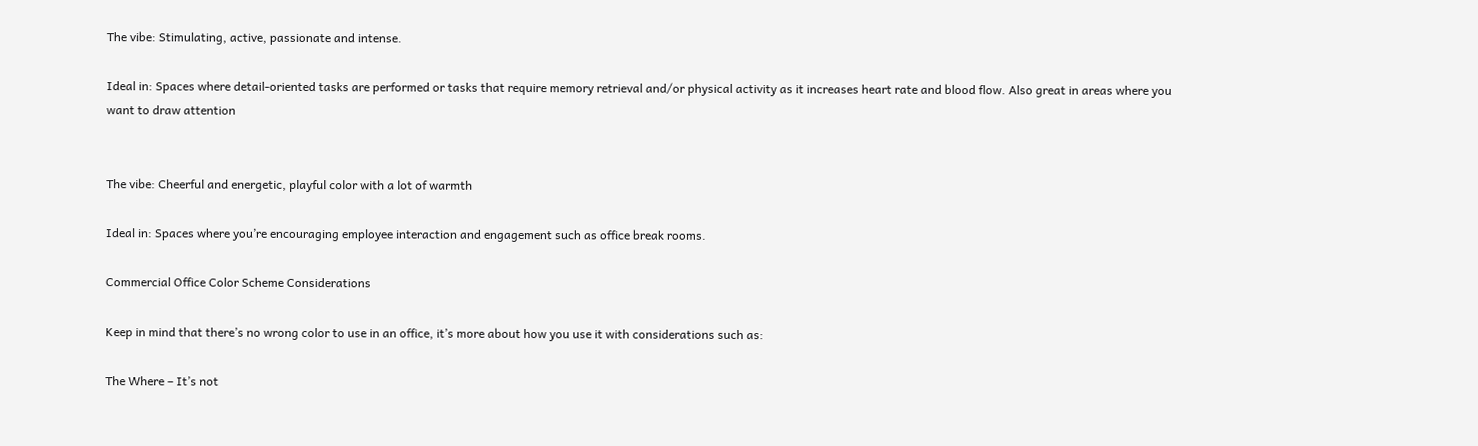The vibe: Stimulating, active, passionate and intense.

Ideal in: Spaces where detail-oriented tasks are performed or tasks that require memory retrieval and/or physical activity as it increases heart rate and blood flow. Also great in areas where you want to draw attention


The vibe: Cheerful and energetic, playful color with a lot of warmth

Ideal in: Spaces where you’re encouraging employee interaction and engagement such as office break rooms.

Commercial Office Color Scheme Considerations

Keep in mind that there’s no wrong color to use in an office, it’s more about how you use it with considerations such as:

The Where – It’s not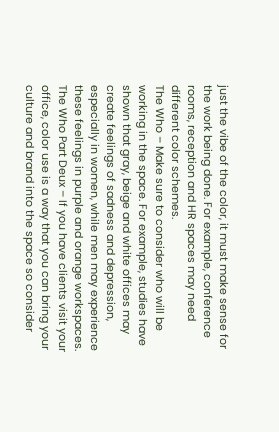just the vibe of the color, it must make sense for the work being done. For example, conference rooms, reception and HR spaces may need different color schemes.
The Who – Make sure to consider who will be working in the space. For example, studies have shown that gray, beige and white offices may create feelings of sadness and depression, especially in women, while men may experience these feelings in purple and orange workspaces.
The Who Part Deux – If you have clients visit your office, color use is a way that you can bring your culture and brand into the space so consider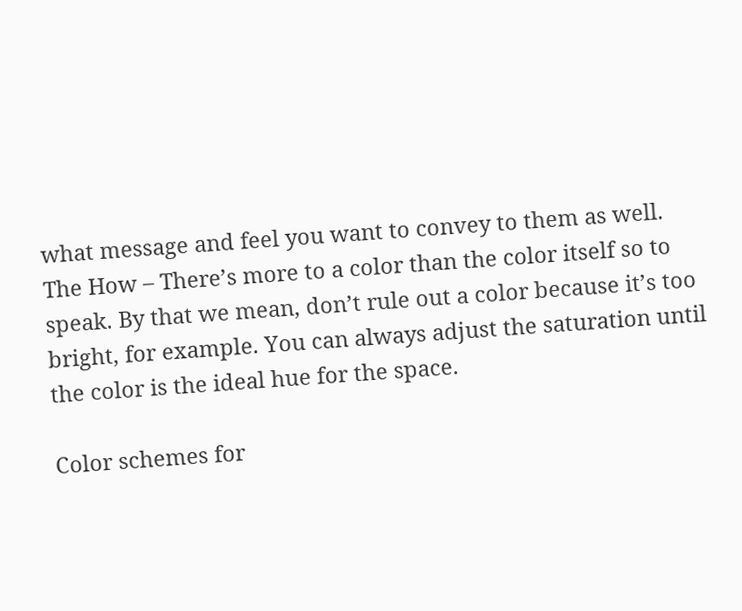what message and feel you want to convey to them as well.
The How – There’s more to a color than the color itself so to speak. By that we mean, don’t rule out a color because it’s too bright, for example. You can always adjust the saturation until the color is the ideal hue for the space.

Color schemes for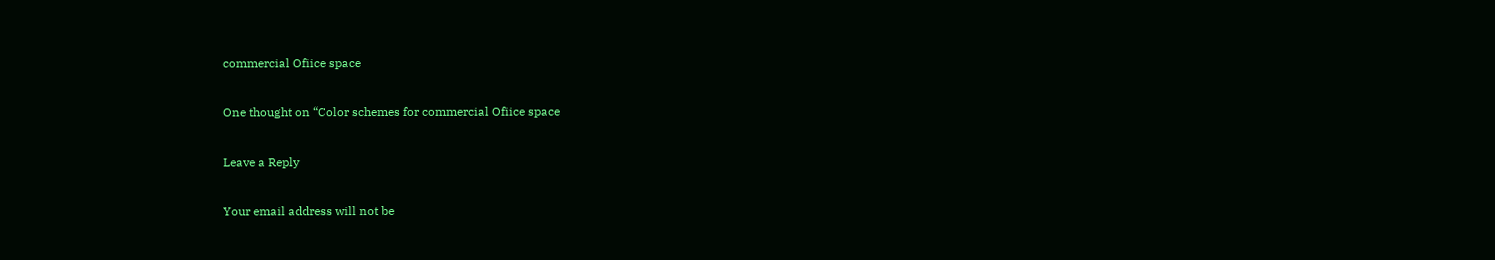commercial Ofiice space

One thought on “Color schemes for commercial Ofiice space

Leave a Reply

Your email address will not be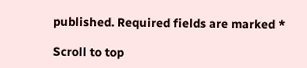published. Required fields are marked *

Scroll to top